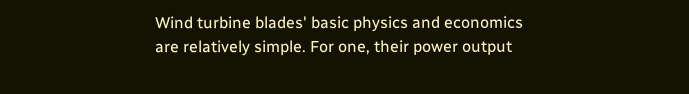Wind turbine blades' basic physics and economics are relatively simple. For one, their power output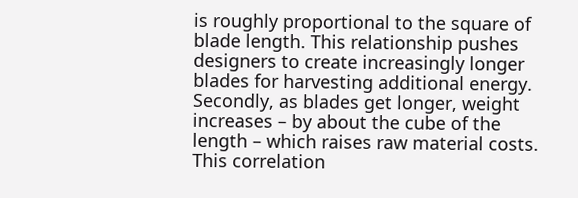is roughly proportional to the square of blade length. This relationship pushes designers to create increasingly longer blades for harvesting additional energy. Secondly, as blades get longer, weight increases – by about the cube of the length – which raises raw material costs. This correlation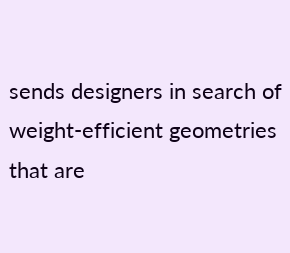sends designers in search of weight-efficient geometries that are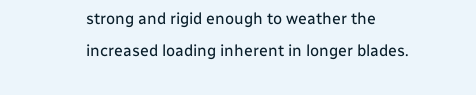strong and rigid enough to weather the increased loading inherent in longer blades.